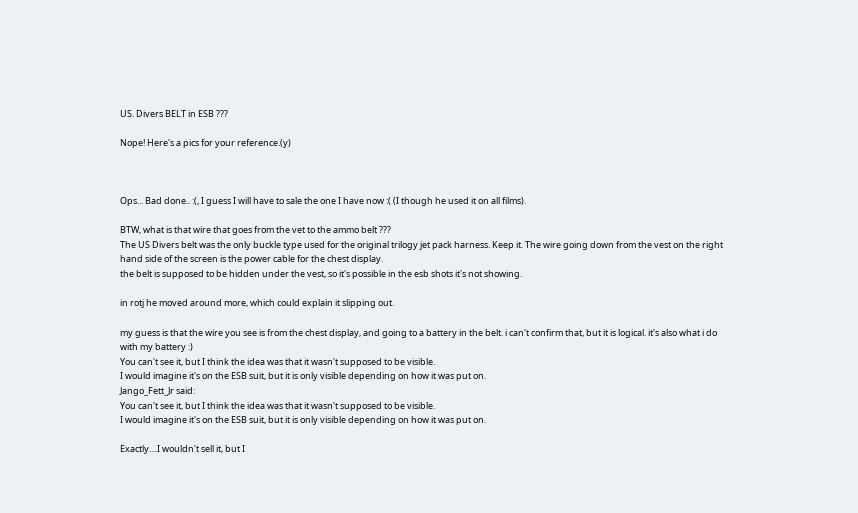US. Divers BELT in ESB ???

Nope! Here's a pics for your reference.(y)



Ops... Bad done.. :(, I guess I will have to sale the one I have now :( (I though he used it on all films).

BTW, what is that wire that goes from the vet to the ammo belt ???
The US Divers belt was the only buckle type used for the original trilogy jet pack harness. Keep it. The wire going down from the vest on the right hand side of the screen is the power cable for the chest display.
the belt is supposed to be hidden under the vest, so it's possible in the esb shots it's not showing.

in rotj he moved around more, which could explain it slipping out.

my guess is that the wire you see is from the chest display, and going to a battery in the belt. i can't confirm that, but it is logical. it's also what i do with my battery :)
You can't see it, but I think the idea was that it wasn't supposed to be visible.
I would imagine it's on the ESB suit, but it is only visible depending on how it was put on.
Jango_Fett_Jr said:
You can't see it, but I think the idea was that it wasn't supposed to be visible.
I would imagine it's on the ESB suit, but it is only visible depending on how it was put on.

Exactly....I wouldn't sell it, but I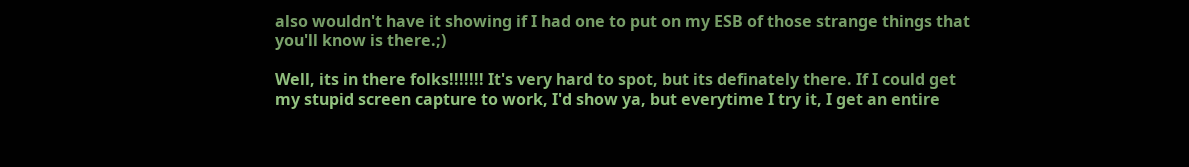also wouldn't have it showing if I had one to put on my ESB of those strange things that you'll know is there.;)

Well, its in there folks!!!!!!! It's very hard to spot, but its definately there. If I could get my stupid screen capture to work, I'd show ya, but everytime I try it, I get an entire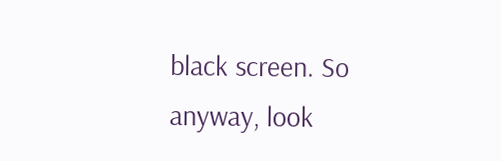black screen. So anyway, look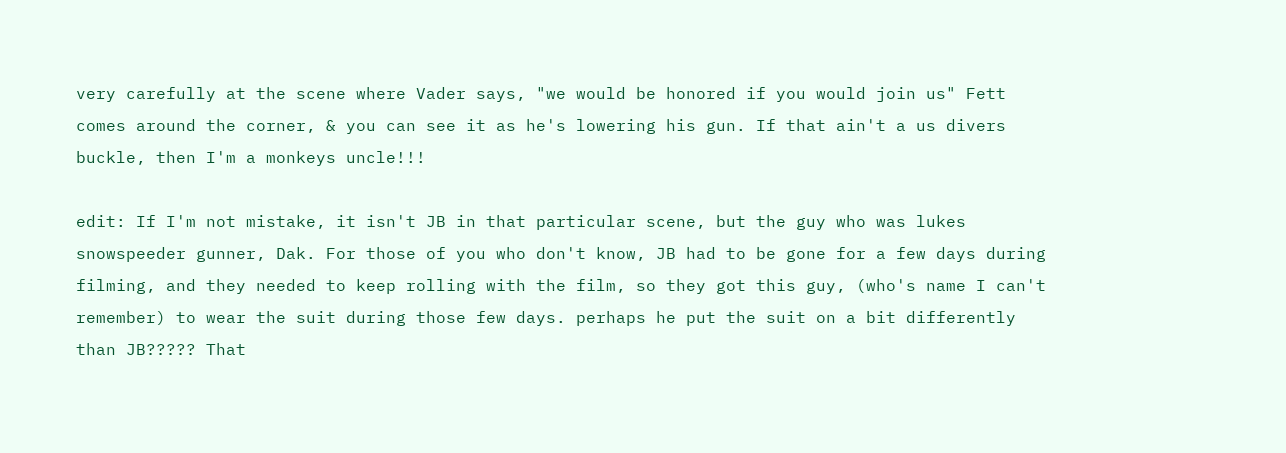very carefully at the scene where Vader says, "we would be honored if you would join us" Fett comes around the corner, & you can see it as he's lowering his gun. If that ain't a us divers buckle, then I'm a monkeys uncle!!!

edit: If I'm not mistake, it isn't JB in that particular scene, but the guy who was lukes snowspeeder gunner, Dak. For those of you who don't know, JB had to be gone for a few days during filming, and they needed to keep rolling with the film, so they got this guy, (who's name I can't remember) to wear the suit during those few days. perhaps he put the suit on a bit differently than JB????? That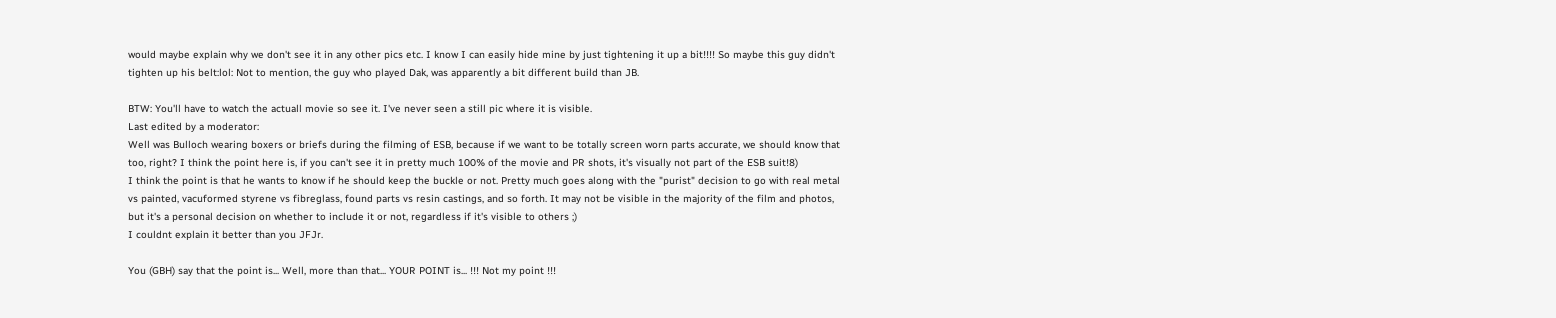would maybe explain why we don't see it in any other pics etc. I know I can easily hide mine by just tightening it up a bit!!!! So maybe this guy didn't tighten up his belt:lol: Not to mention, the guy who played Dak, was apparently a bit different build than JB.

BTW: You'll have to watch the actuall movie so see it. I've never seen a still pic where it is visible.
Last edited by a moderator:
Well was Bulloch wearing boxers or briefs during the filming of ESB, because if we want to be totally screen worn parts accurate, we should know that too, right? I think the point here is, if you can't see it in pretty much 100% of the movie and PR shots, it's visually not part of the ESB suit!8)
I think the point is that he wants to know if he should keep the buckle or not. Pretty much goes along with the "purist" decision to go with real metal vs painted, vacuformed styrene vs fibreglass, found parts vs resin castings, and so forth. It may not be visible in the majority of the film and photos, but it's a personal decision on whether to include it or not, regardless if it's visible to others ;)
I couldnt explain it better than you JFJr.

You (GBH) say that the point is... Well, more than that... YOUR POINT is... !!! Not my point !!!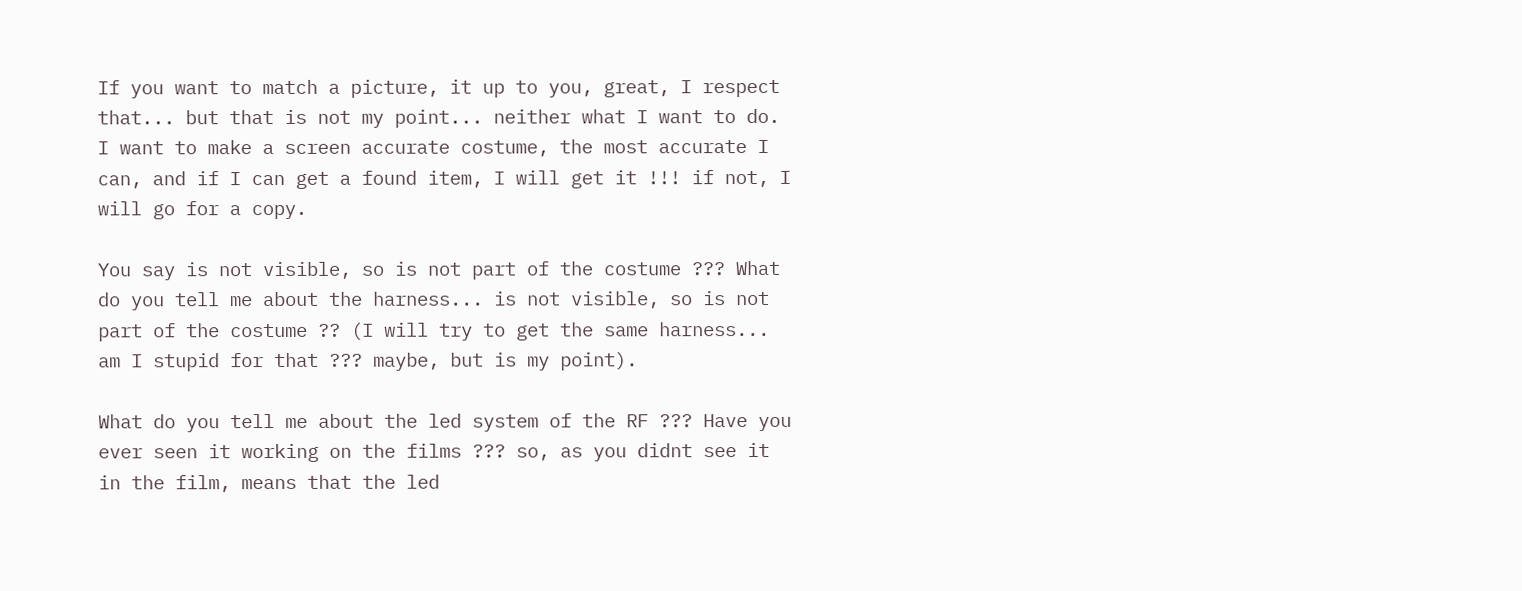If you want to match a picture, it up to you, great, I respect that... but that is not my point... neither what I want to do. I want to make a screen accurate costume, the most accurate I can, and if I can get a found item, I will get it !!! if not, I will go for a copy.

You say is not visible, so is not part of the costume ??? What do you tell me about the harness... is not visible, so is not part of the costume ?? (I will try to get the same harness... am I stupid for that ??? maybe, but is my point).

What do you tell me about the led system of the RF ??? Have you ever seen it working on the films ??? so, as you didnt see it in the film, means that the led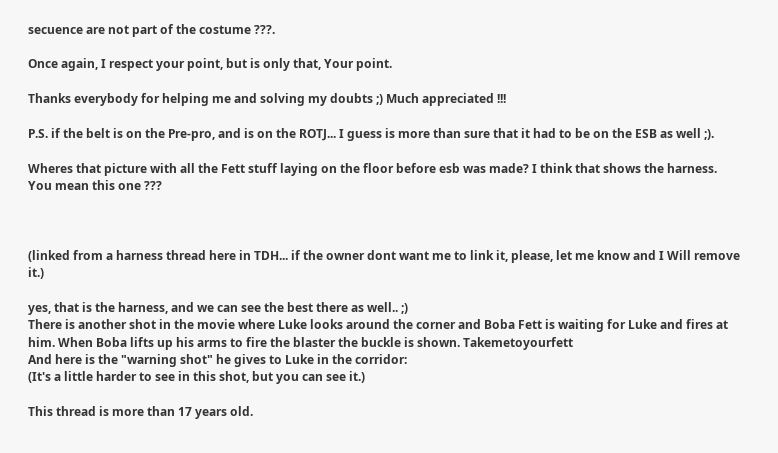secuence are not part of the costume ???.

Once again, I respect your point, but is only that, Your point.

Thanks everybody for helping me and solving my doubts ;) Much appreciated !!!

P.S. if the belt is on the Pre-pro, and is on the ROTJ... I guess is more than sure that it had to be on the ESB as well ;).

Wheres that picture with all the Fett stuff laying on the floor before esb was made? I think that shows the harness.
You mean this one ???



(linked from a harness thread here in TDH... if the owner dont want me to link it, please, let me know and I Will remove it.)

yes, that is the harness, and we can see the best there as well.. ;)
There is another shot in the movie where Luke looks around the corner and Boba Fett is waiting for Luke and fires at him. When Boba lifts up his arms to fire the blaster the buckle is shown. Takemetoyourfett
And here is the "warning shot" he gives to Luke in the corridor:
(It's a little harder to see in this shot, but you can see it.)

This thread is more than 17 years old.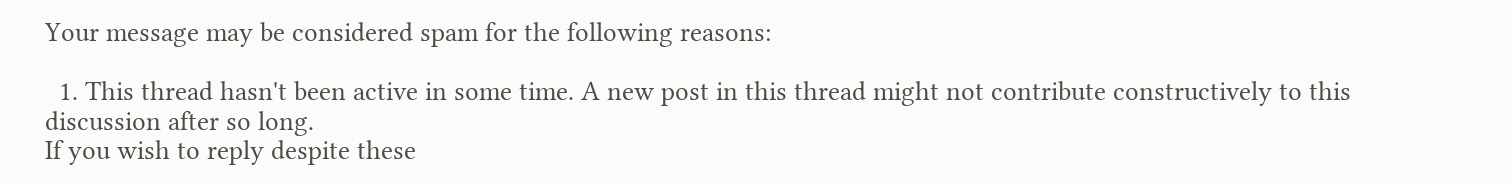Your message may be considered spam for the following reasons:

  1. This thread hasn't been active in some time. A new post in this thread might not contribute constructively to this discussion after so long.
If you wish to reply despite these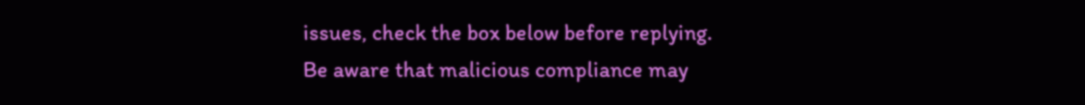issues, check the box below before replying.
Be aware that malicious compliance may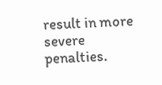result in more severe penalties.